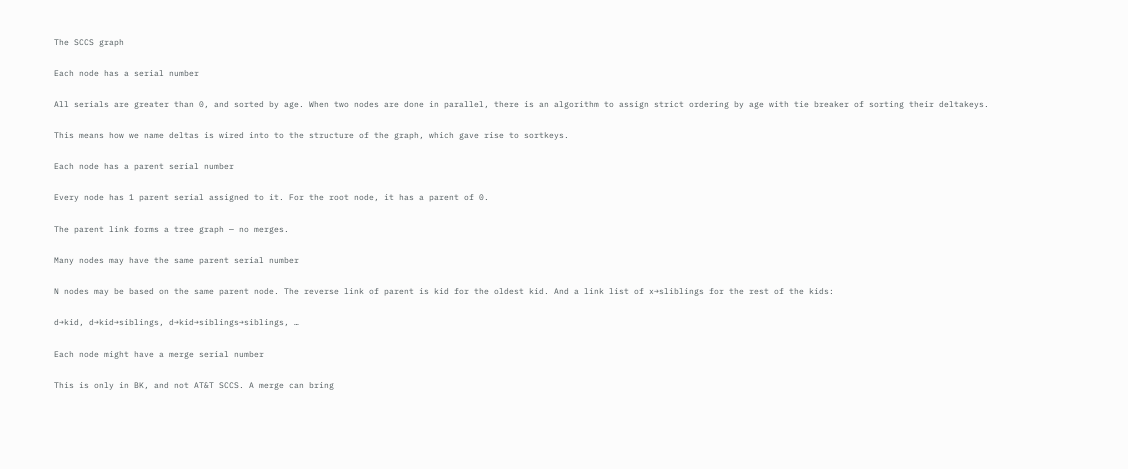The SCCS graph

Each node has a serial number

All serials are greater than 0, and sorted by age. When two nodes are done in parallel, there is an algorithm to assign strict ordering by age with tie breaker of sorting their deltakeys.

This means how we name deltas is wired into to the structure of the graph, which gave rise to sortkeys.

Each node has a parent serial number

Every node has 1 parent serial assigned to it. For the root node, it has a parent of 0.

The parent link forms a tree graph — no merges.

Many nodes may have the same parent serial number

N nodes may be based on the same parent node. The reverse link of parent is kid for the oldest kid. And a link list of x→sliblings for the rest of the kids:

d→kid, d→kid→siblings, d→kid→siblings→siblings, …

Each node might have a merge serial number

This is only in BK, and not AT&T SCCS. A merge can bring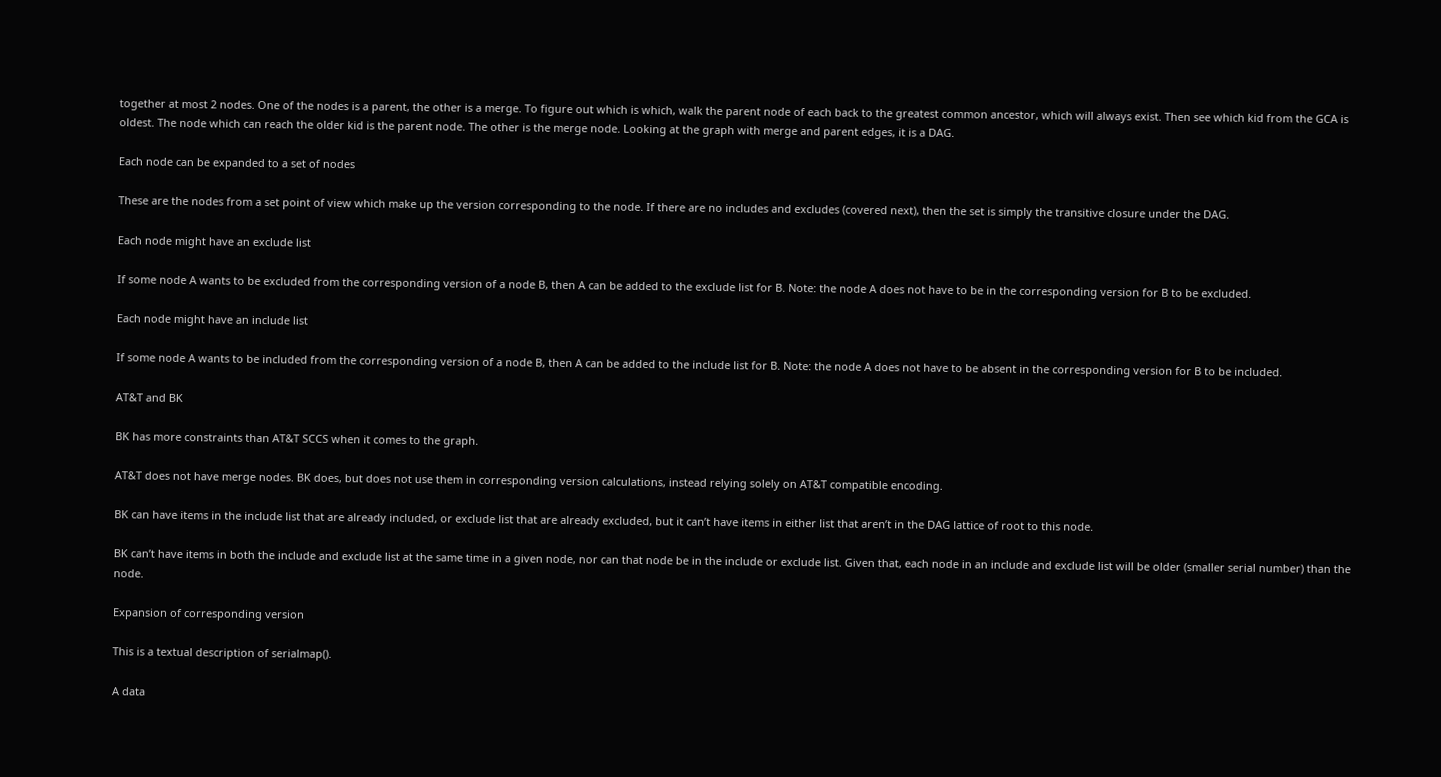together at most 2 nodes. One of the nodes is a parent, the other is a merge. To figure out which is which, walk the parent node of each back to the greatest common ancestor, which will always exist. Then see which kid from the GCA is oldest. The node which can reach the older kid is the parent node. The other is the merge node. Looking at the graph with merge and parent edges, it is a DAG.

Each node can be expanded to a set of nodes

These are the nodes from a set point of view which make up the version corresponding to the node. If there are no includes and excludes (covered next), then the set is simply the transitive closure under the DAG.

Each node might have an exclude list

If some node A wants to be excluded from the corresponding version of a node B, then A can be added to the exclude list for B. Note: the node A does not have to be in the corresponding version for B to be excluded.

Each node might have an include list

If some node A wants to be included from the corresponding version of a node B, then A can be added to the include list for B. Note: the node A does not have to be absent in the corresponding version for B to be included.

AT&T and BK

BK has more constraints than AT&T SCCS when it comes to the graph.

AT&T does not have merge nodes. BK does, but does not use them in corresponding version calculations, instead relying solely on AT&T compatible encoding.

BK can have items in the include list that are already included, or exclude list that are already excluded, but it can’t have items in either list that aren’t in the DAG lattice of root to this node.

BK can’t have items in both the include and exclude list at the same time in a given node, nor can that node be in the include or exclude list. Given that, each node in an include and exclude list will be older (smaller serial number) than the node.

Expansion of corresponding version

This is a textual description of serialmap().

A data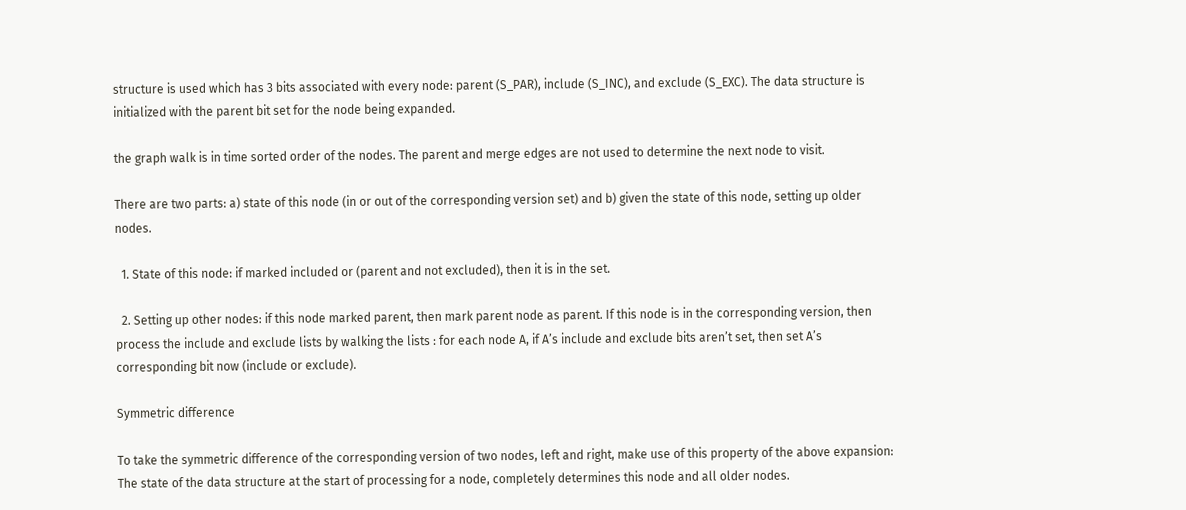structure is used which has 3 bits associated with every node: parent (S_PAR), include (S_INC), and exclude (S_EXC). The data structure is initialized with the parent bit set for the node being expanded.

the graph walk is in time sorted order of the nodes. The parent and merge edges are not used to determine the next node to visit.

There are two parts: a) state of this node (in or out of the corresponding version set) and b) given the state of this node, setting up older nodes.

  1. State of this node: if marked included or (parent and not excluded), then it is in the set.

  2. Setting up other nodes: if this node marked parent, then mark parent node as parent. If this node is in the corresponding version, then process the include and exclude lists by walking the lists : for each node A, if A’s include and exclude bits aren’t set, then set A’s corresponding bit now (include or exclude).

Symmetric difference

To take the symmetric difference of the corresponding version of two nodes, left and right, make use of this property of the above expansion: The state of the data structure at the start of processing for a node, completely determines this node and all older nodes.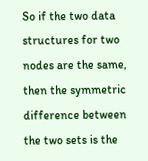So if the two data structures for two nodes are the same, then the symmetric difference between the two sets is the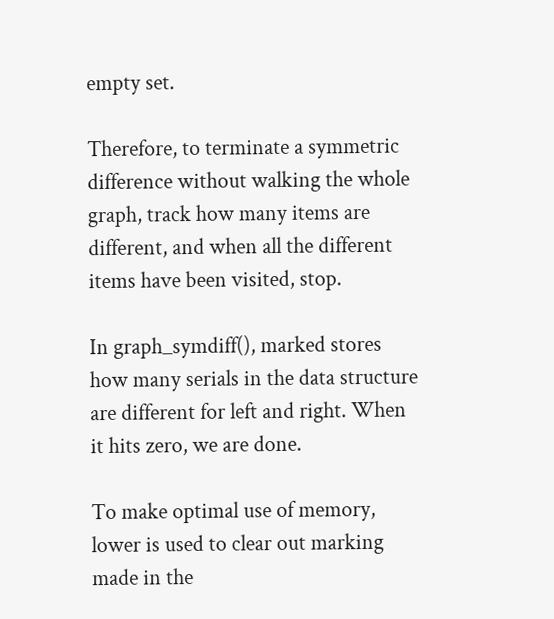empty set.

Therefore, to terminate a symmetric difference without walking the whole graph, track how many items are different, and when all the different items have been visited, stop.

In graph_symdiff(), marked stores how many serials in the data structure are different for left and right. When it hits zero, we are done.

To make optimal use of memory, lower is used to clear out marking made in the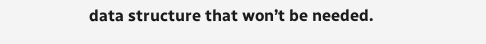data structure that won’t be needed.